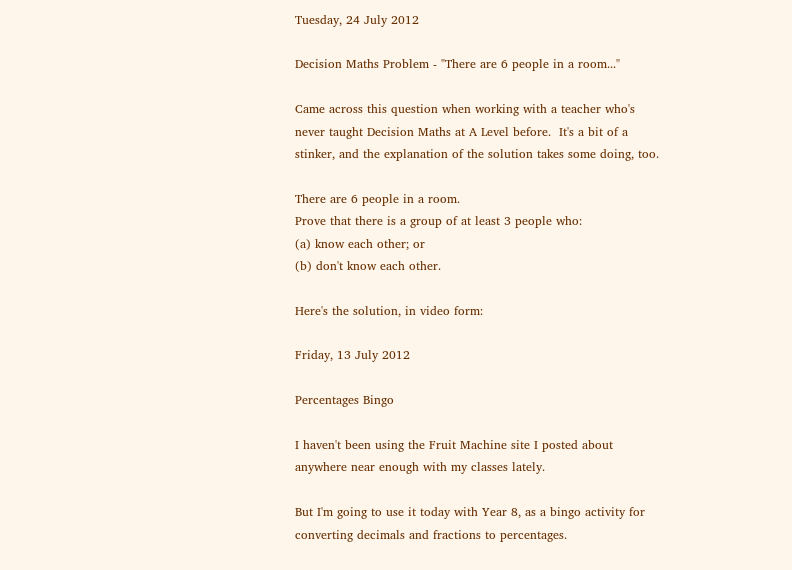Tuesday, 24 July 2012

Decision Maths Problem - "There are 6 people in a room..."

Came across this question when working with a teacher who's never taught Decision Maths at A Level before.  It's a bit of a stinker, and the explanation of the solution takes some doing, too.

There are 6 people in a room.
Prove that there is a group of at least 3 people who:
(a) know each other; or
(b) don't know each other.

Here's the solution, in video form:

Friday, 13 July 2012

Percentages Bingo

I haven't been using the Fruit Machine site I posted about anywhere near enough with my classes lately.

But I'm going to use it today with Year 8, as a bingo activity for converting decimals and fractions to percentages.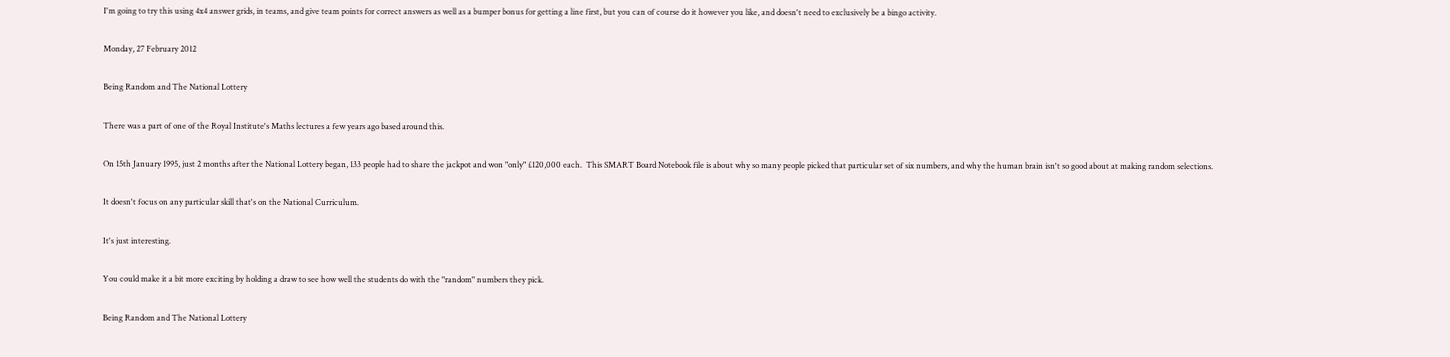I'm going to try this using 4x4 answer grids, in teams, and give team points for correct answers as well as a bumper bonus for getting a line first, but you can of course do it however you like, and doesn't need to exclusively be a bingo activity.

Monday, 27 February 2012

Being Random and The National Lottery

There was a part of one of the Royal Institute's Maths lectures a few years ago based around this.

On 15th January 1995, just 2 months after the National Lottery began, 133 people had to share the jackpot and won "only" £120,000 each.  This SMART Board Notebook file is about why so many people picked that particular set of six numbers, and why the human brain isn't so good about at making random selections.

It doesn't focus on any particular skill that's on the National Curriculum.

It's just interesting.

You could make it a bit more exciting by holding a draw to see how well the students do with the "random" numbers they pick.

Being Random and The National Lottery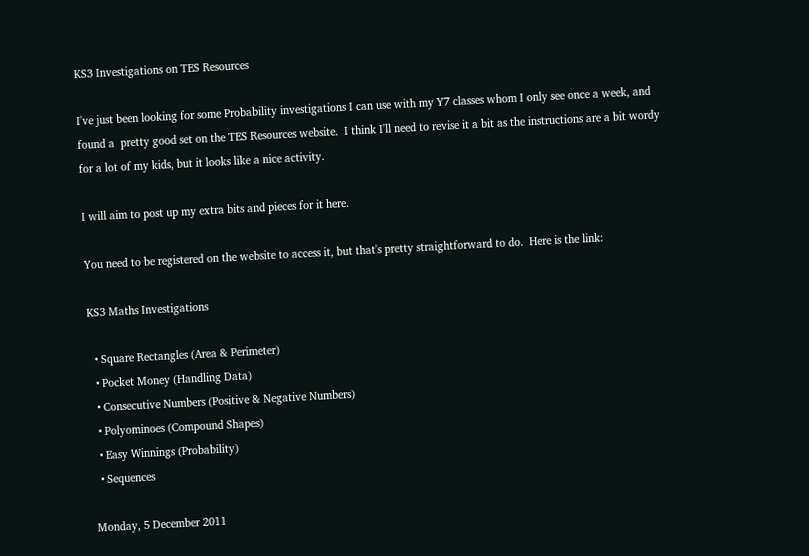KS3 Investigations on TES Resources

I've just been looking for some Probability investigations I can use with my Y7 classes whom I only see once a week, and found a  pretty good set on the TES Resources website.  I think I'll need to revise it a bit as the instructions are a bit wordy for a lot of my kids, but it looks like a nice activity.

I will aim to post up my extra bits and pieces for it here.

You need to be registered on the website to access it, but that's pretty straightforward to do.  Here is the link:

KS3 Maths Investigations

  • Square Rectangles (Area & Perimeter)
  • Pocket Money (Handling Data)
  • Consecutive Numbers (Positive & Negative Numbers)
  • Polyominoes (Compound Shapes)
  • Easy Winnings (Probability)
  • Sequences

Monday, 5 December 2011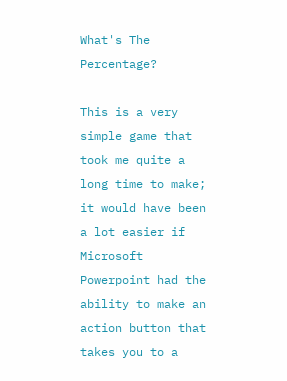What's The Percentage?

This is a very simple game that took me quite a long time to make; it would have been a lot easier if Microsoft Powerpoint had the ability to make an action button that takes you to a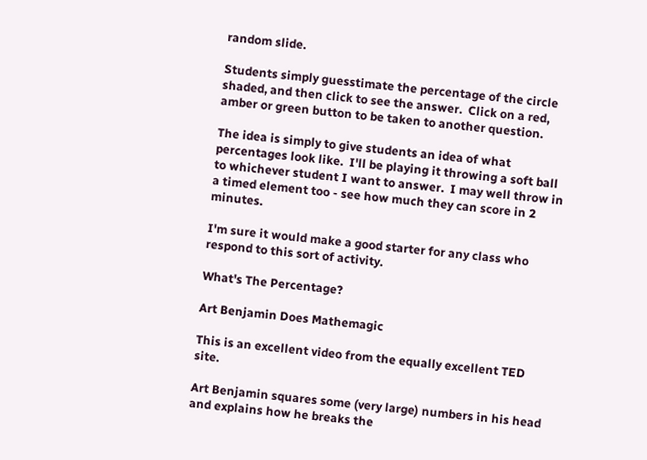random slide.

Students simply guesstimate the percentage of the circle shaded, and then click to see the answer.  Click on a red, amber or green button to be taken to another question.

The idea is simply to give students an idea of what percentages look like.  I'll be playing it throwing a soft ball to whichever student I want to answer.  I may well throw in a timed element too - see how much they can score in 2 minutes.

I'm sure it would make a good starter for any class who respond to this sort of activity.

What's The Percentage?

Art Benjamin Does Mathemagic

This is an excellent video from the equally excellent TED site.

Art Benjamin squares some (very large) numbers in his head and explains how he breaks the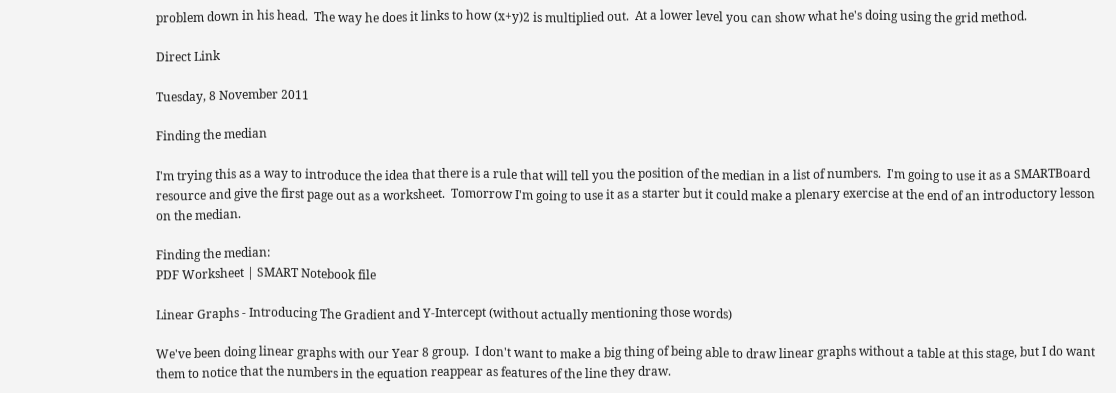problem down in his head.  The way he does it links to how (x+y)2 is multiplied out.  At a lower level you can show what he's doing using the grid method.

Direct Link

Tuesday, 8 November 2011

Finding the median

I'm trying this as a way to introduce the idea that there is a rule that will tell you the position of the median in a list of numbers.  I'm going to use it as a SMARTBoard resource and give the first page out as a worksheet.  Tomorrow I'm going to use it as a starter but it could make a plenary exercise at the end of an introductory lesson on the median.

Finding the median:
PDF Worksheet | SMART Notebook file

Linear Graphs - Introducing The Gradient and Y-Intercept (without actually mentioning those words)

We've been doing linear graphs with our Year 8 group.  I don't want to make a big thing of being able to draw linear graphs without a table at this stage, but I do want them to notice that the numbers in the equation reappear as features of the line they draw.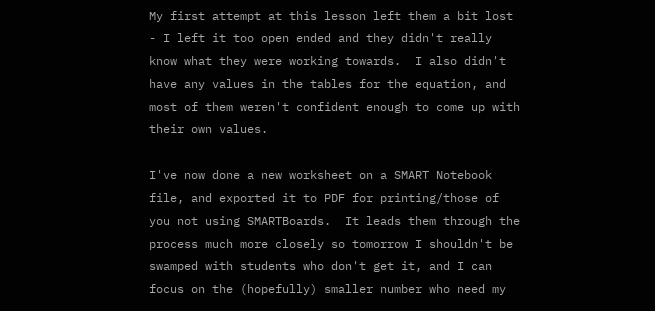My first attempt at this lesson left them a bit lost - I left it too open ended and they didn't really know what they were working towards.  I also didn't have any values in the tables for the equation, and most of them weren't confident enough to come up with their own values.

I've now done a new worksheet on a SMART Notebook file, and exported it to PDF for printing/those of you not using SMARTBoards.  It leads them through the process much more closely so tomorrow I shouldn't be swamped with students who don't get it, and I can focus on the (hopefully) smaller number who need my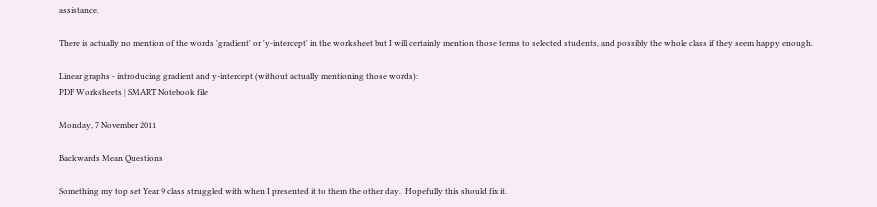assistance.

There is actually no mention of the words 'gradient' or 'y-intercept' in the worksheet but I will certainly mention those terms to selected students, and possibly the whole class if they seem happy enough.

Linear graphs - introducing gradient and y-intercept (without actually mentioning those words):
PDF Worksheets | SMART Notebook file

Monday, 7 November 2011

Backwards Mean Questions

Something my top set Year 9 class struggled with when I presented it to them the other day.  Hopefully this should fix it.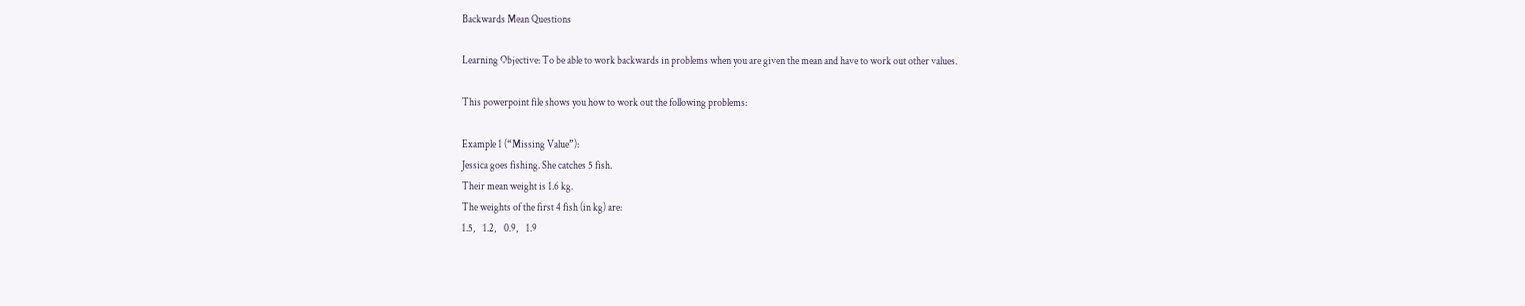Backwards Mean Questions

Learning Objective: To be able to work backwards in problems when you are given the mean and have to work out other values.

This powerpoint file shows you how to work out the following problems:

Example 1 (“Missing Value”):
Jessica goes fishing. She catches 5 fish.
Their mean weight is 1.6 kg.
The weights of the first 4 fish (in kg) are:
1.5,    1.2,    0.9,    1.9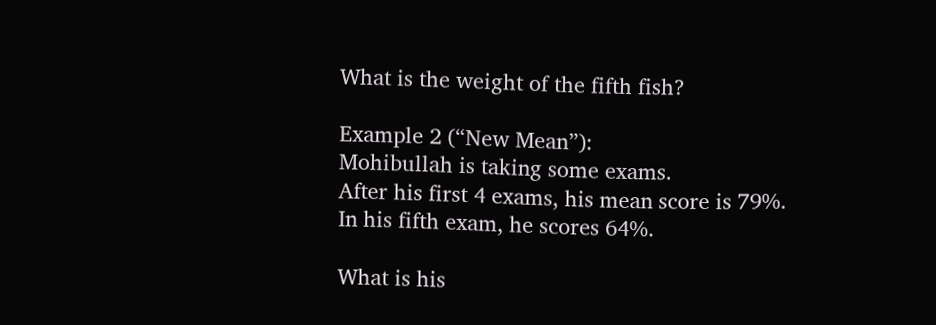What is the weight of the fifth fish?

Example 2 (“New Mean”):
Mohibullah is taking some exams.
After his first 4 exams, his mean score is 79%.
In his fifth exam, he scores 64%.

What is his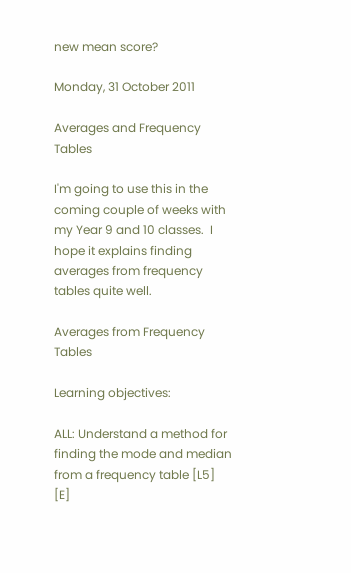new mean score?

Monday, 31 October 2011

Averages and Frequency Tables

I'm going to use this in the coming couple of weeks with my Year 9 and 10 classes.  I hope it explains finding averages from frequency tables quite well.

Averages from Frequency Tables

Learning objectives:

ALL: Understand a method for finding the mode and median from a frequency table [L5] [E]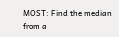MOST: Find the median from a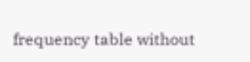frequency table without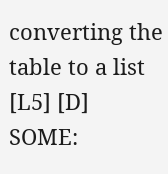converting the table to a list [L5] [D]
SOME: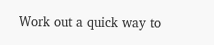Work out a quick way to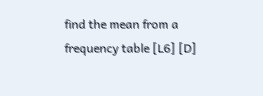find the mean from a frequency table [L6] [D]